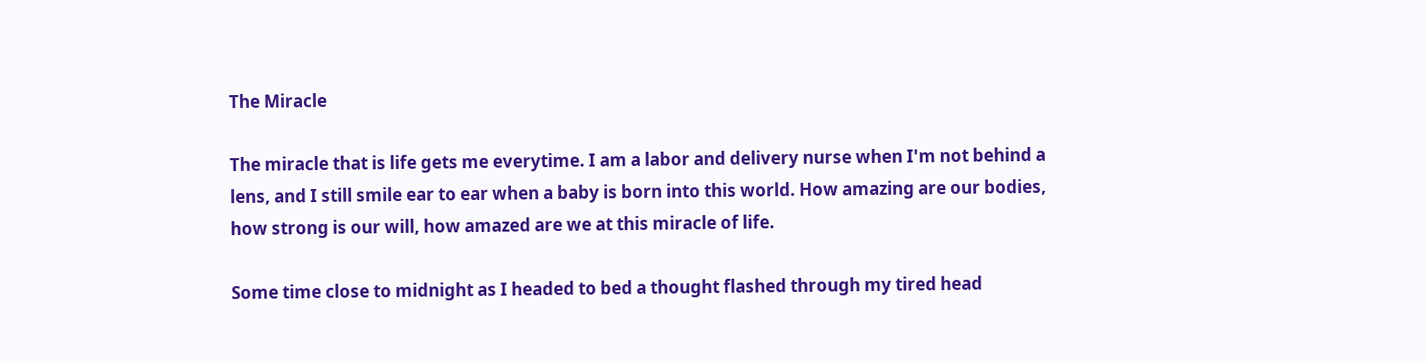The Miracle

The miracle that is life gets me everytime. I am a labor and delivery nurse when I'm not behind a lens, and I still smile ear to ear when a baby is born into this world. How amazing are our bodies, how strong is our will, how amazed are we at this miracle of life.

Some time close to midnight as I headed to bed a thought flashed through my tired head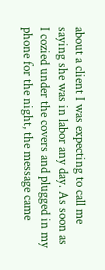about a client I was expecting to call me saying she was in labor any day. As soon as I cozied under the covers and plugged in my phone for the night, the message came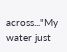across..."My water just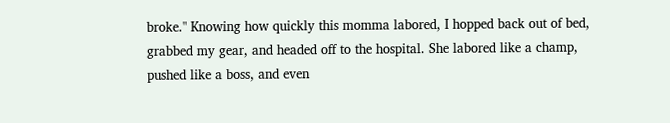broke." Knowing how quickly this momma labored, I hopped back out of bed, grabbed my gear, and headed off to the hospital. She labored like a champ, pushed like a boss, and even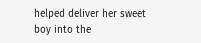helped deliver her sweet boy into the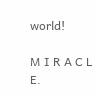world!

M I R A C L E.